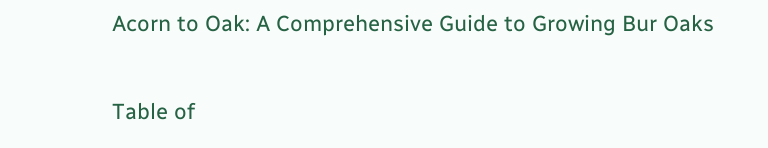Acorn to Oak: A Comprehensive Guide to Growing Bur Oaks

Table of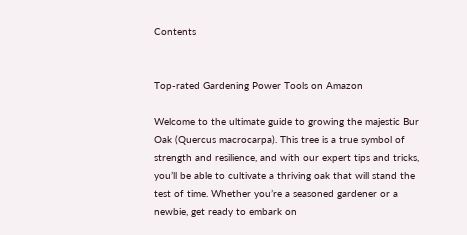Contents


Top-rated Gardening Power Tools on Amazon

Welcome to the ultimate guide to growing the majestic Bur Oak (Quercus macrocarpa). This tree is a true symbol of strength and resilience, and with our expert tips and tricks, you’ll be able to cultivate a thriving oak that will stand the test of time. Whether you’re a seasoned gardener or a newbie, get ready to embark on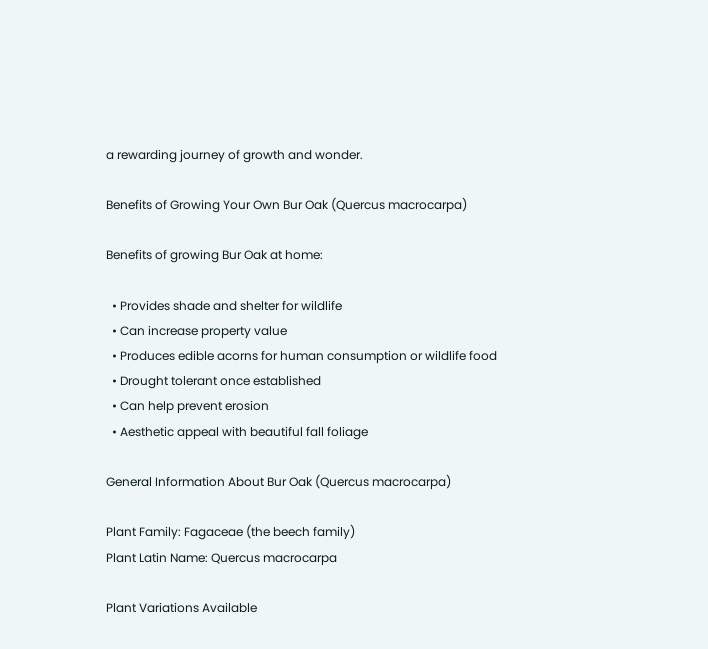a rewarding journey of growth and wonder.

Benefits of Growing Your Own Bur Oak (Quercus macrocarpa)

Benefits of growing Bur Oak at home:

  • Provides shade and shelter for wildlife
  • Can increase property value
  • Produces edible acorns for human consumption or wildlife food
  • Drought tolerant once established
  • Can help prevent erosion
  • Aesthetic appeal with beautiful fall foliage

General Information About Bur Oak (Quercus macrocarpa)

Plant Family: Fagaceae (the beech family)
Plant Latin Name: Quercus macrocarpa

Plant Variations Available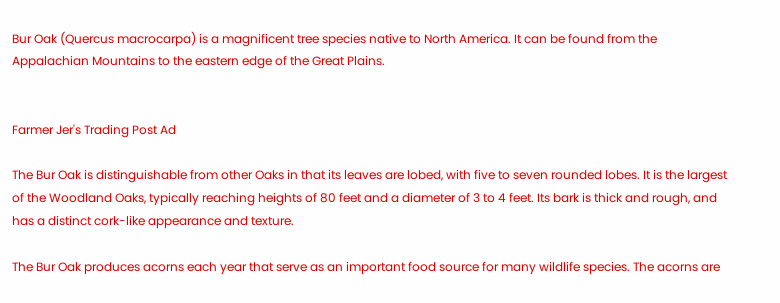Bur Oak (Quercus macrocarpa) is a magnificent tree species native to North America. It can be found from the Appalachian Mountains to the eastern edge of the Great Plains.


Farmer Jer's Trading Post Ad

The Bur Oak is distinguishable from other Oaks in that its leaves are lobed, with five to seven rounded lobes. It is the largest of the Woodland Oaks, typically reaching heights of 80 feet and a diameter of 3 to 4 feet. Its bark is thick and rough, and has a distinct cork-like appearance and texture.

The Bur Oak produces acorns each year that serve as an important food source for many wildlife species. The acorns are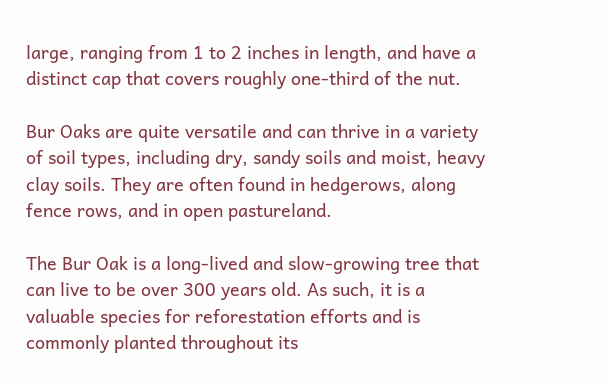large, ranging from 1 to 2 inches in length, and have a distinct cap that covers roughly one-third of the nut.

Bur Oaks are quite versatile and can thrive in a variety of soil types, including dry, sandy soils and moist, heavy clay soils. They are often found in hedgerows, along fence rows, and in open pastureland.

The Bur Oak is a long-lived and slow-growing tree that can live to be over 300 years old. As such, it is a valuable species for reforestation efforts and is commonly planted throughout its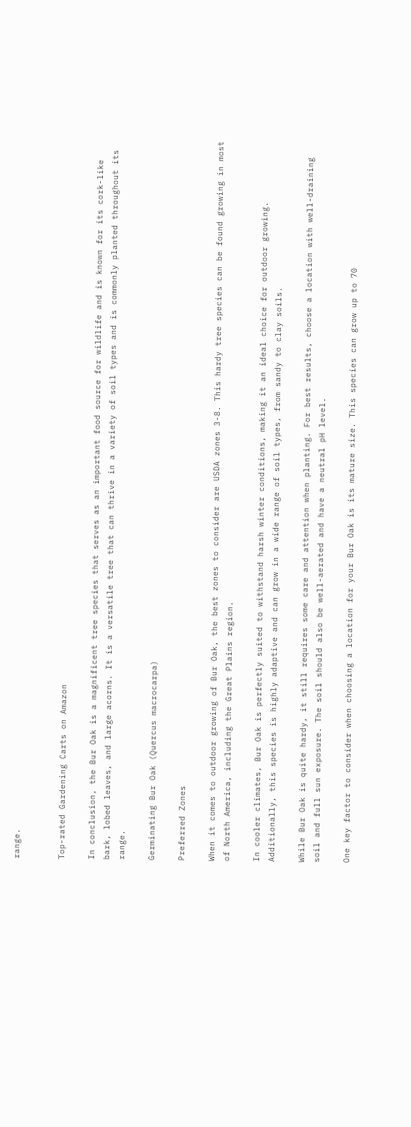range.


Top-rated Gardening Carts on Amazon

In conclusion, the Bur Oak is a magnificent tree species that serves as an important food source for wildlife and is known for its cork-like bark, lobed leaves, and large acorns. It is a versatile tree that can thrive in a variety of soil types and is commonly planted throughout its range.

Germinating Bur Oak (Quercus macrocarpa)

Preferred Zones

When it comes to outdoor growing of Bur Oak, the best zones to consider are USDA zones 3-8. This hardy tree species can be found growing in most of North America, including the Great Plains region.

In cooler climates, Bur Oak is perfectly suited to withstand harsh winter conditions, making it an ideal choice for outdoor growing. Additionally, this species is highly adaptive and can grow in a wide range of soil types, from sandy to clay soils.

While Bur Oak is quite hardy, it still requires some care and attention when planting. For best results, choose a location with well-draining soil and full sun exposure. The soil should also be well-aerated and have a neutral pH level.

One key factor to consider when choosing a location for your Bur Oak is its mature size. This species can grow up to 70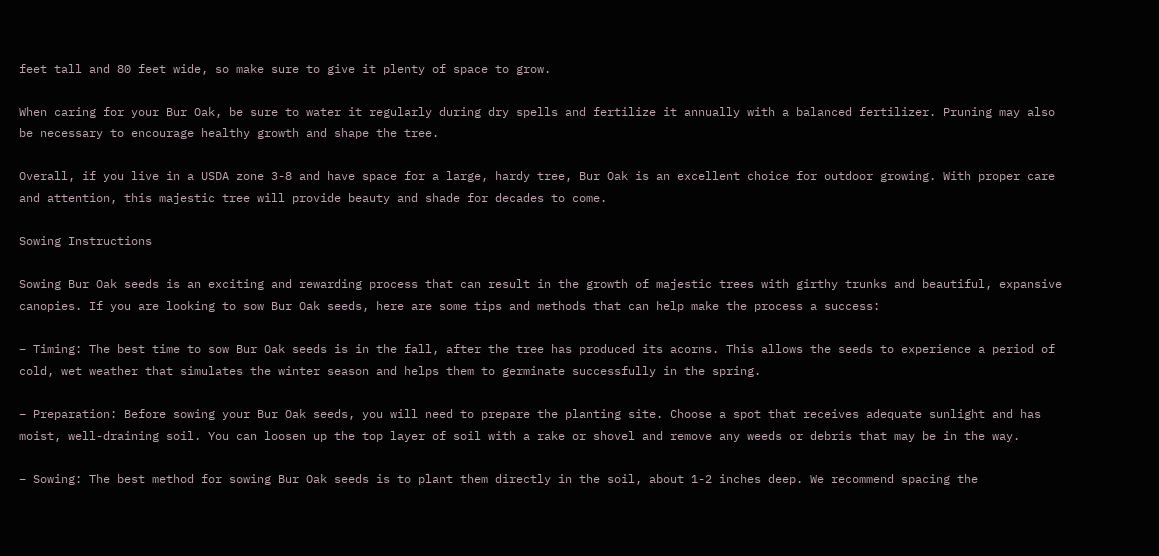feet tall and 80 feet wide, so make sure to give it plenty of space to grow.

When caring for your Bur Oak, be sure to water it regularly during dry spells and fertilize it annually with a balanced fertilizer. Pruning may also be necessary to encourage healthy growth and shape the tree.

Overall, if you live in a USDA zone 3-8 and have space for a large, hardy tree, Bur Oak is an excellent choice for outdoor growing. With proper care and attention, this majestic tree will provide beauty and shade for decades to come.

Sowing Instructions

Sowing Bur Oak seeds is an exciting and rewarding process that can result in the growth of majestic trees with girthy trunks and beautiful, expansive canopies. If you are looking to sow Bur Oak seeds, here are some tips and methods that can help make the process a success:

– Timing: The best time to sow Bur Oak seeds is in the fall, after the tree has produced its acorns. This allows the seeds to experience a period of cold, wet weather that simulates the winter season and helps them to germinate successfully in the spring.

– Preparation: Before sowing your Bur Oak seeds, you will need to prepare the planting site. Choose a spot that receives adequate sunlight and has moist, well-draining soil. You can loosen up the top layer of soil with a rake or shovel and remove any weeds or debris that may be in the way.

– Sowing: The best method for sowing Bur Oak seeds is to plant them directly in the soil, about 1-2 inches deep. We recommend spacing the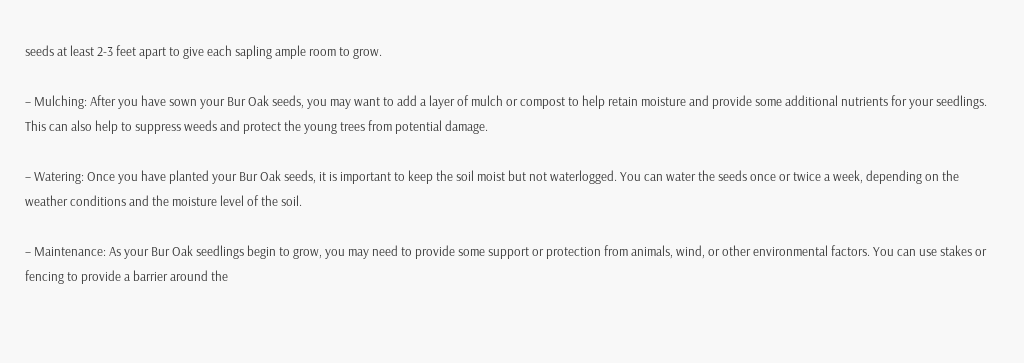seeds at least 2-3 feet apart to give each sapling ample room to grow.

– Mulching: After you have sown your Bur Oak seeds, you may want to add a layer of mulch or compost to help retain moisture and provide some additional nutrients for your seedlings. This can also help to suppress weeds and protect the young trees from potential damage.

– Watering: Once you have planted your Bur Oak seeds, it is important to keep the soil moist but not waterlogged. You can water the seeds once or twice a week, depending on the weather conditions and the moisture level of the soil.

– Maintenance: As your Bur Oak seedlings begin to grow, you may need to provide some support or protection from animals, wind, or other environmental factors. You can use stakes or fencing to provide a barrier around the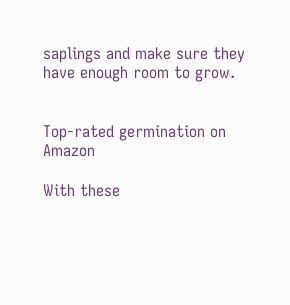saplings and make sure they have enough room to grow.


Top-rated germination on Amazon

With these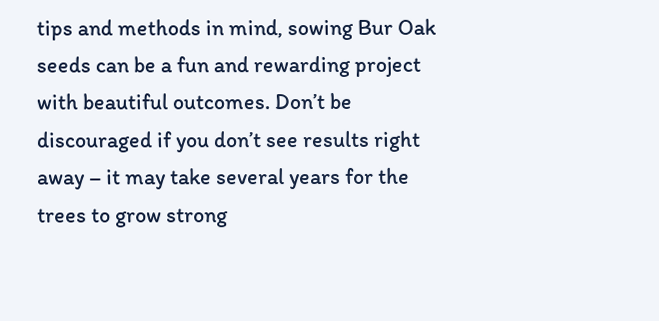tips and methods in mind, sowing Bur Oak seeds can be a fun and rewarding project with beautiful outcomes. Don’t be discouraged if you don’t see results right away – it may take several years for the trees to grow strong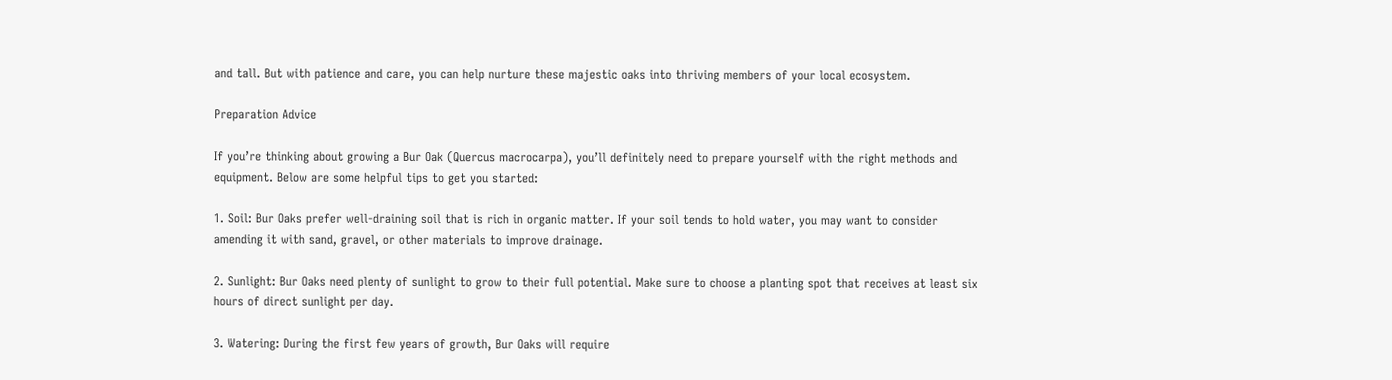and tall. But with patience and care, you can help nurture these majestic oaks into thriving members of your local ecosystem.

Preparation Advice

If you’re thinking about growing a Bur Oak (Quercus macrocarpa), you’ll definitely need to prepare yourself with the right methods and equipment. Below are some helpful tips to get you started:

1. Soil: Bur Oaks prefer well-draining soil that is rich in organic matter. If your soil tends to hold water, you may want to consider amending it with sand, gravel, or other materials to improve drainage.

2. Sunlight: Bur Oaks need plenty of sunlight to grow to their full potential. Make sure to choose a planting spot that receives at least six hours of direct sunlight per day.

3. Watering: During the first few years of growth, Bur Oaks will require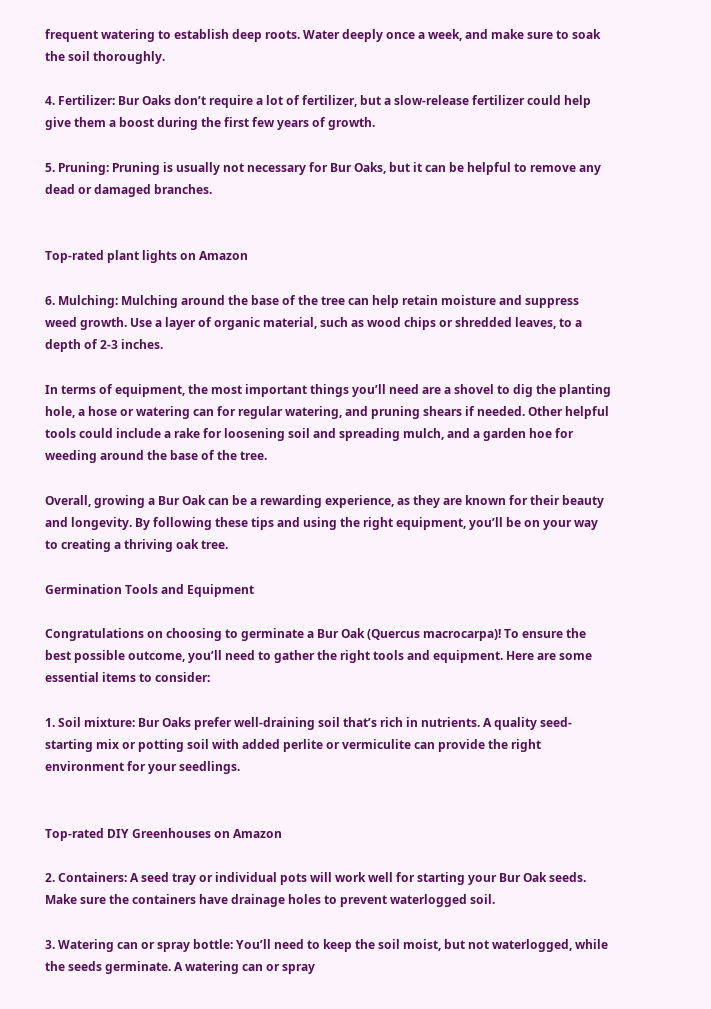frequent watering to establish deep roots. Water deeply once a week, and make sure to soak the soil thoroughly.

4. Fertilizer: Bur Oaks don’t require a lot of fertilizer, but a slow-release fertilizer could help give them a boost during the first few years of growth.

5. Pruning: Pruning is usually not necessary for Bur Oaks, but it can be helpful to remove any dead or damaged branches.


Top-rated plant lights on Amazon

6. Mulching: Mulching around the base of the tree can help retain moisture and suppress weed growth. Use a layer of organic material, such as wood chips or shredded leaves, to a depth of 2-3 inches.

In terms of equipment, the most important things you’ll need are a shovel to dig the planting hole, a hose or watering can for regular watering, and pruning shears if needed. Other helpful tools could include a rake for loosening soil and spreading mulch, and a garden hoe for weeding around the base of the tree.

Overall, growing a Bur Oak can be a rewarding experience, as they are known for their beauty and longevity. By following these tips and using the right equipment, you’ll be on your way to creating a thriving oak tree.

Germination Tools and Equipment

Congratulations on choosing to germinate a Bur Oak (Quercus macrocarpa)! To ensure the best possible outcome, you’ll need to gather the right tools and equipment. Here are some essential items to consider:

1. Soil mixture: Bur Oaks prefer well-draining soil that’s rich in nutrients. A quality seed-starting mix or potting soil with added perlite or vermiculite can provide the right environment for your seedlings.


Top-rated DIY Greenhouses on Amazon

2. Containers: A seed tray or individual pots will work well for starting your Bur Oak seeds. Make sure the containers have drainage holes to prevent waterlogged soil.

3. Watering can or spray bottle: You’ll need to keep the soil moist, but not waterlogged, while the seeds germinate. A watering can or spray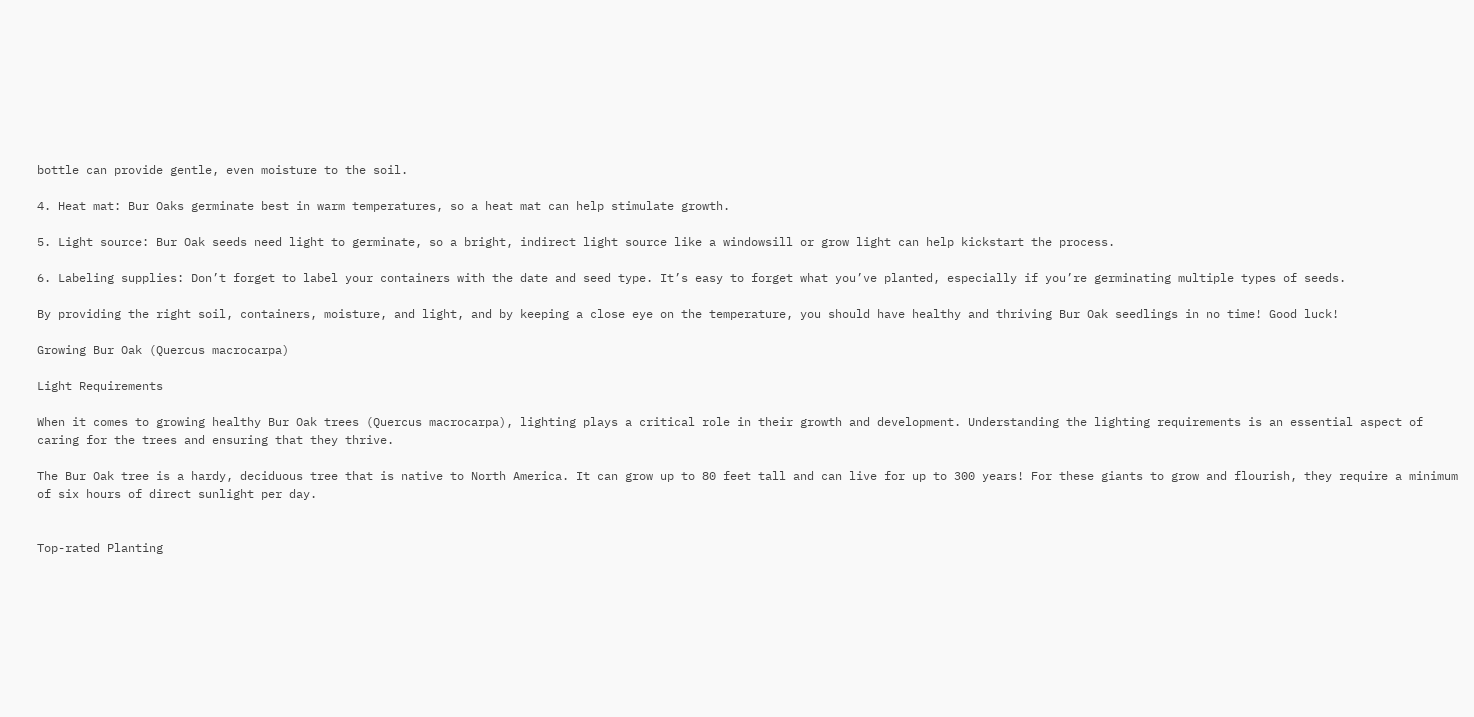bottle can provide gentle, even moisture to the soil.

4. Heat mat: Bur Oaks germinate best in warm temperatures, so a heat mat can help stimulate growth.

5. Light source: Bur Oak seeds need light to germinate, so a bright, indirect light source like a windowsill or grow light can help kickstart the process.

6. Labeling supplies: Don’t forget to label your containers with the date and seed type. It’s easy to forget what you’ve planted, especially if you’re germinating multiple types of seeds.

By providing the right soil, containers, moisture, and light, and by keeping a close eye on the temperature, you should have healthy and thriving Bur Oak seedlings in no time! Good luck!

Growing Bur Oak (Quercus macrocarpa)

Light Requirements

When it comes to growing healthy Bur Oak trees (Quercus macrocarpa), lighting plays a critical role in their growth and development. Understanding the lighting requirements is an essential aspect of caring for the trees and ensuring that they thrive.

The Bur Oak tree is a hardy, deciduous tree that is native to North America. It can grow up to 80 feet tall and can live for up to 300 years! For these giants to grow and flourish, they require a minimum of six hours of direct sunlight per day.


Top-rated Planting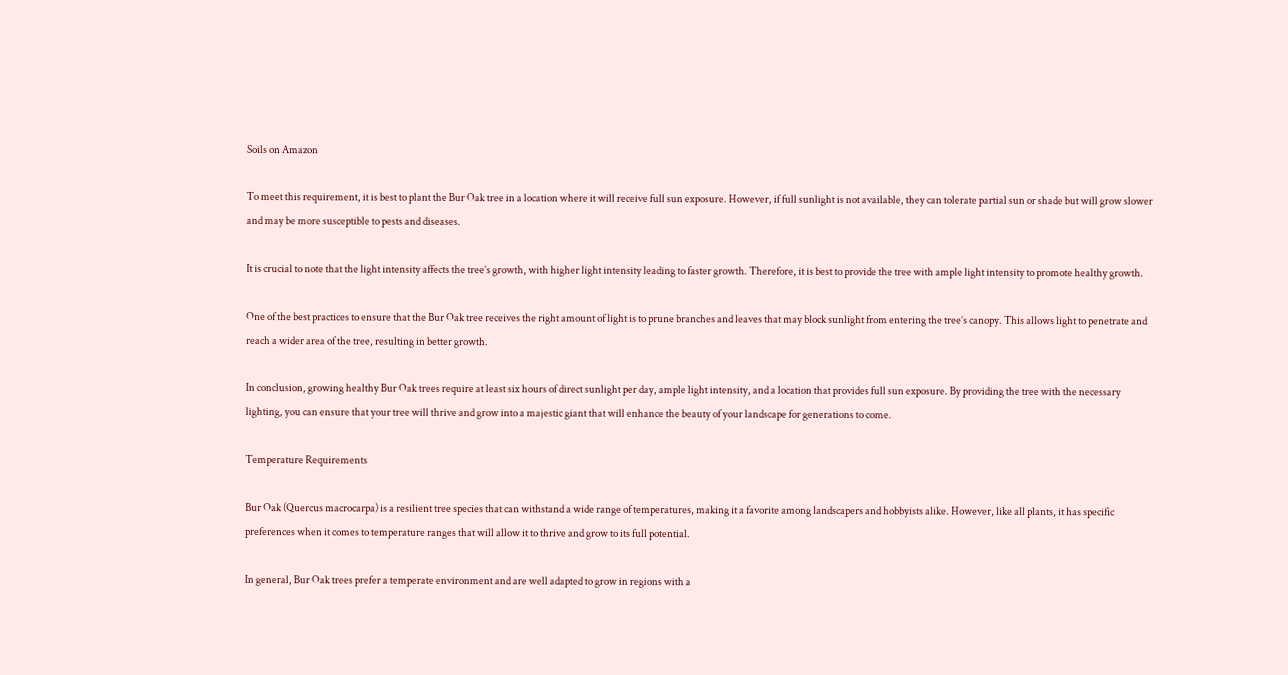Soils on Amazon

To meet this requirement, it is best to plant the Bur Oak tree in a location where it will receive full sun exposure. However, if full sunlight is not available, they can tolerate partial sun or shade but will grow slower and may be more susceptible to pests and diseases.

It is crucial to note that the light intensity affects the tree’s growth, with higher light intensity leading to faster growth. Therefore, it is best to provide the tree with ample light intensity to promote healthy growth.

One of the best practices to ensure that the Bur Oak tree receives the right amount of light is to prune branches and leaves that may block sunlight from entering the tree’s canopy. This allows light to penetrate and reach a wider area of the tree, resulting in better growth.

In conclusion, growing healthy Bur Oak trees require at least six hours of direct sunlight per day, ample light intensity, and a location that provides full sun exposure. By providing the tree with the necessary lighting, you can ensure that your tree will thrive and grow into a majestic giant that will enhance the beauty of your landscape for generations to come.

Temperature Requirements

Bur Oak (Quercus macrocarpa) is a resilient tree species that can withstand a wide range of temperatures, making it a favorite among landscapers and hobbyists alike. However, like all plants, it has specific preferences when it comes to temperature ranges that will allow it to thrive and grow to its full potential.

In general, Bur Oak trees prefer a temperate environment and are well adapted to grow in regions with a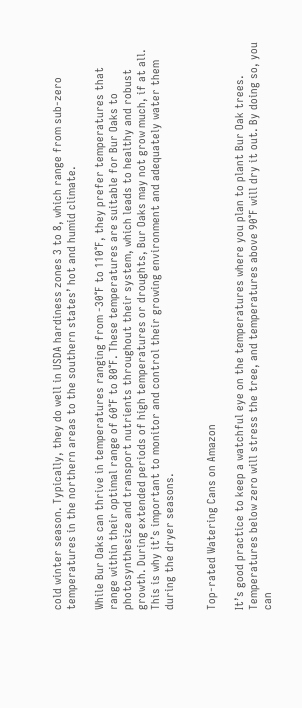cold winter season. Typically, they do well in USDA hardiness zones 3 to 8, which range from sub-zero temperatures in the northern areas to the southern states’ hot and humid climate.

While Bur Oaks can thrive in temperatures ranging from -30°F to 110°F, they prefer temperatures that range within their optimal range of 60°F to 80°F. These temperatures are suitable for Bur Oaks to photosynthesize and transport nutrients throughout their system, which leads to healthy and robust growth. During extended periods of high temperatures or droughts, Bur Oaks may not grow much, if at all. This is why it’s important to monitor and control their growing environment and adequately water them during the dryer seasons.


Top-rated Watering Cans on Amazon

It’s good practice to keep a watchful eye on the temperatures where you plan to plant Bur Oak trees. Temperatures below zero will stress the tree, and temperatures above 90°F will dry it out. By doing so, you can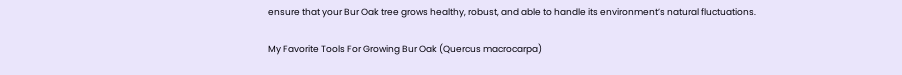ensure that your Bur Oak tree grows healthy, robust, and able to handle its environment’s natural fluctuations.

My Favorite Tools For Growing Bur Oak (Quercus macrocarpa)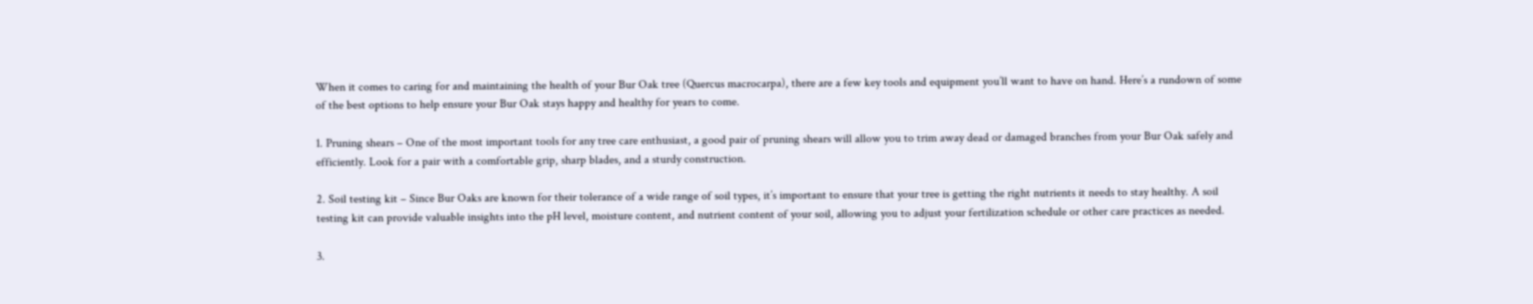When it comes to caring for and maintaining the health of your Bur Oak tree (Quercus macrocarpa), there are a few key tools and equipment you’ll want to have on hand. Here’s a rundown of some of the best options to help ensure your Bur Oak stays happy and healthy for years to come.

1. Pruning shears – One of the most important tools for any tree care enthusiast, a good pair of pruning shears will allow you to trim away dead or damaged branches from your Bur Oak safely and efficiently. Look for a pair with a comfortable grip, sharp blades, and a sturdy construction.

2. Soil testing kit – Since Bur Oaks are known for their tolerance of a wide range of soil types, it’s important to ensure that your tree is getting the right nutrients it needs to stay healthy. A soil testing kit can provide valuable insights into the pH level, moisture content, and nutrient content of your soil, allowing you to adjust your fertilization schedule or other care practices as needed.

3.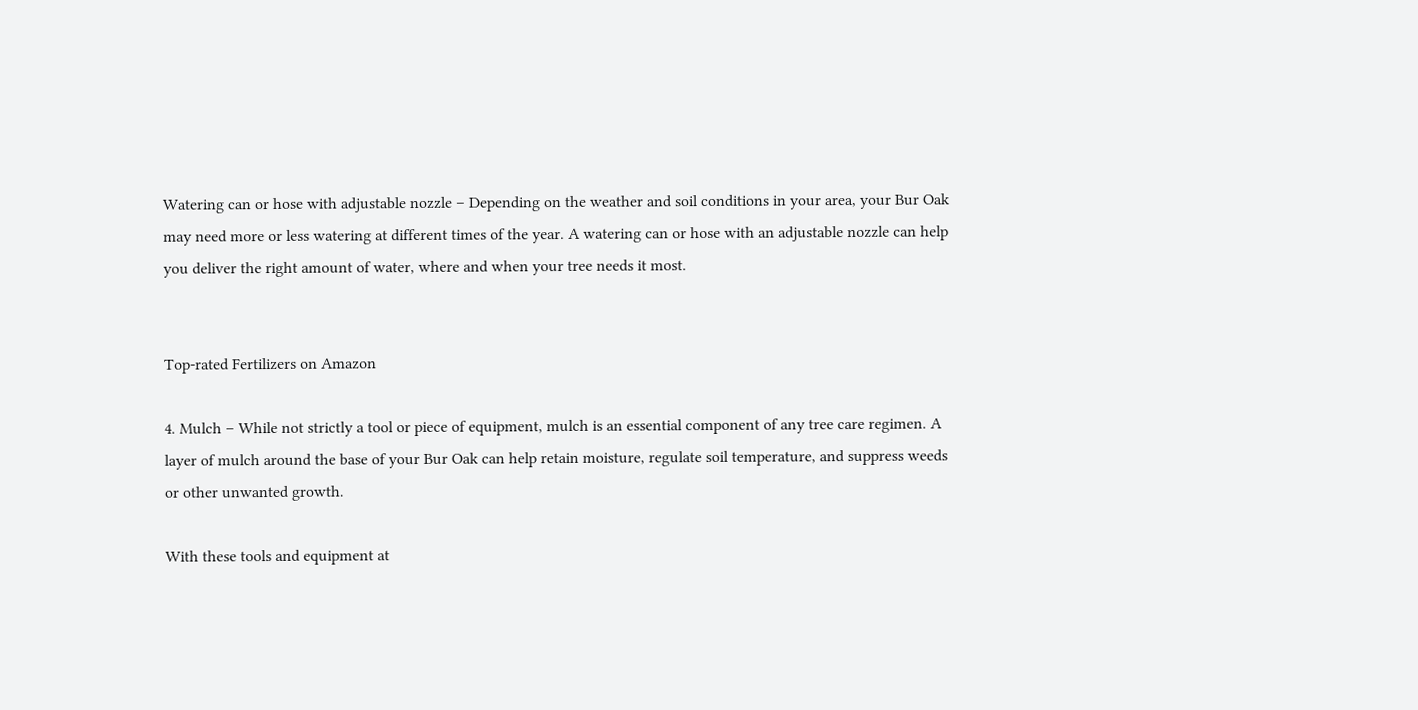Watering can or hose with adjustable nozzle – Depending on the weather and soil conditions in your area, your Bur Oak may need more or less watering at different times of the year. A watering can or hose with an adjustable nozzle can help you deliver the right amount of water, where and when your tree needs it most.


Top-rated Fertilizers on Amazon

4. Mulch – While not strictly a tool or piece of equipment, mulch is an essential component of any tree care regimen. A layer of mulch around the base of your Bur Oak can help retain moisture, regulate soil temperature, and suppress weeds or other unwanted growth.

With these tools and equipment at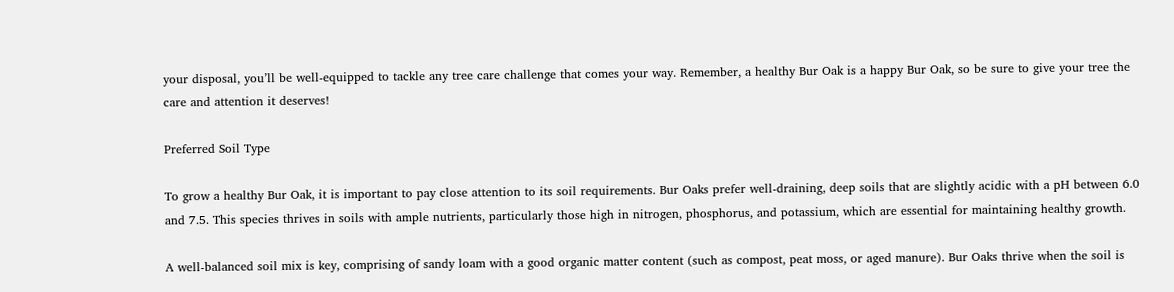your disposal, you’ll be well-equipped to tackle any tree care challenge that comes your way. Remember, a healthy Bur Oak is a happy Bur Oak, so be sure to give your tree the care and attention it deserves!

Preferred Soil Type

To grow a healthy Bur Oak, it is important to pay close attention to its soil requirements. Bur Oaks prefer well-draining, deep soils that are slightly acidic with a pH between 6.0 and 7.5. This species thrives in soils with ample nutrients, particularly those high in nitrogen, phosphorus, and potassium, which are essential for maintaining healthy growth.

A well-balanced soil mix is key, comprising of sandy loam with a good organic matter content (such as compost, peat moss, or aged manure). Bur Oaks thrive when the soil is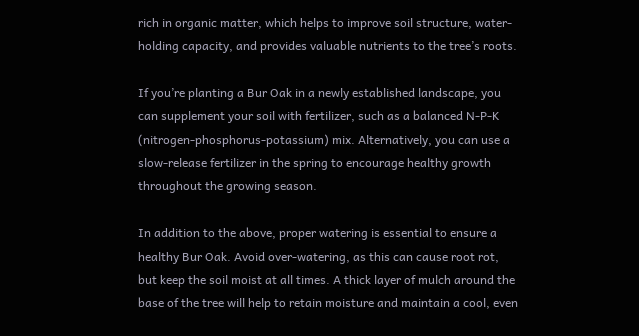rich in organic matter, which helps to improve soil structure, water-holding capacity, and provides valuable nutrients to the tree’s roots.

If you’re planting a Bur Oak in a newly established landscape, you can supplement your soil with fertilizer, such as a balanced N-P-K (nitrogen-phosphorus-potassium) mix. Alternatively, you can use a slow-release fertilizer in the spring to encourage healthy growth throughout the growing season.

In addition to the above, proper watering is essential to ensure a healthy Bur Oak. Avoid over-watering, as this can cause root rot, but keep the soil moist at all times. A thick layer of mulch around the base of the tree will help to retain moisture and maintain a cool, even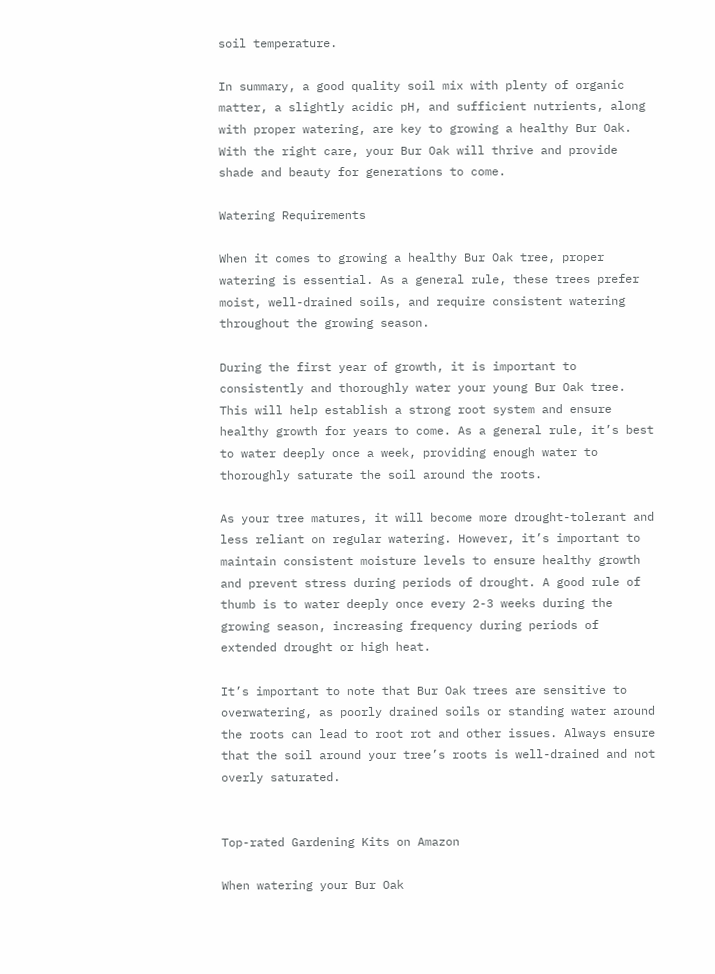soil temperature.

In summary, a good quality soil mix with plenty of organic matter, a slightly acidic pH, and sufficient nutrients, along with proper watering, are key to growing a healthy Bur Oak. With the right care, your Bur Oak will thrive and provide shade and beauty for generations to come.

Watering Requirements

When it comes to growing a healthy Bur Oak tree, proper watering is essential. As a general rule, these trees prefer moist, well-drained soils, and require consistent watering throughout the growing season.

During the first year of growth, it is important to consistently and thoroughly water your young Bur Oak tree. This will help establish a strong root system and ensure healthy growth for years to come. As a general rule, it’s best to water deeply once a week, providing enough water to thoroughly saturate the soil around the roots.

As your tree matures, it will become more drought-tolerant and less reliant on regular watering. However, it’s important to maintain consistent moisture levels to ensure healthy growth and prevent stress during periods of drought. A good rule of thumb is to water deeply once every 2-3 weeks during the growing season, increasing frequency during periods of extended drought or high heat.

It’s important to note that Bur Oak trees are sensitive to overwatering, as poorly drained soils or standing water around the roots can lead to root rot and other issues. Always ensure that the soil around your tree’s roots is well-drained and not overly saturated.


Top-rated Gardening Kits on Amazon

When watering your Bur Oak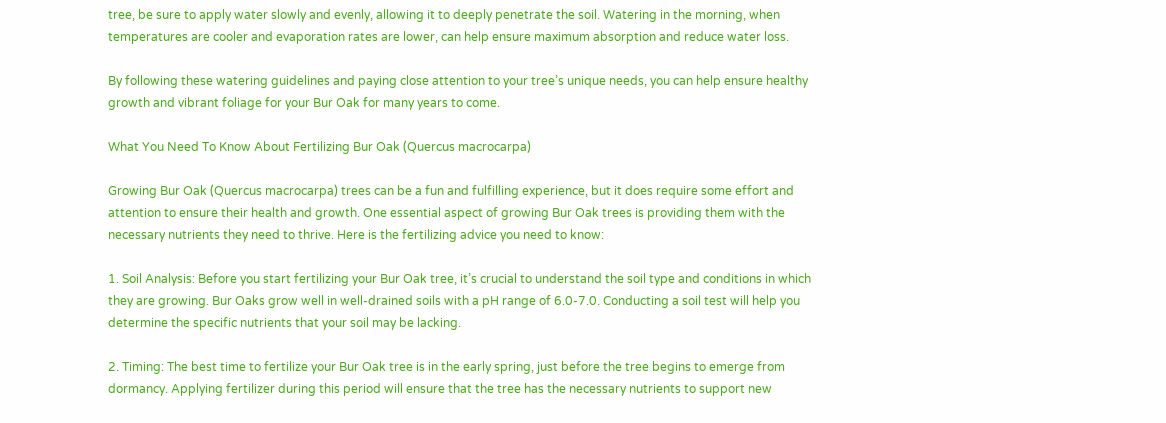tree, be sure to apply water slowly and evenly, allowing it to deeply penetrate the soil. Watering in the morning, when temperatures are cooler and evaporation rates are lower, can help ensure maximum absorption and reduce water loss.

By following these watering guidelines and paying close attention to your tree’s unique needs, you can help ensure healthy growth and vibrant foliage for your Bur Oak for many years to come.

What You Need To Know About Fertilizing Bur Oak (Quercus macrocarpa)

Growing Bur Oak (Quercus macrocarpa) trees can be a fun and fulfilling experience, but it does require some effort and attention to ensure their health and growth. One essential aspect of growing Bur Oak trees is providing them with the necessary nutrients they need to thrive. Here is the fertilizing advice you need to know:

1. Soil Analysis: Before you start fertilizing your Bur Oak tree, it’s crucial to understand the soil type and conditions in which they are growing. Bur Oaks grow well in well-drained soils with a pH range of 6.0-7.0. Conducting a soil test will help you determine the specific nutrients that your soil may be lacking.

2. Timing: The best time to fertilize your Bur Oak tree is in the early spring, just before the tree begins to emerge from dormancy. Applying fertilizer during this period will ensure that the tree has the necessary nutrients to support new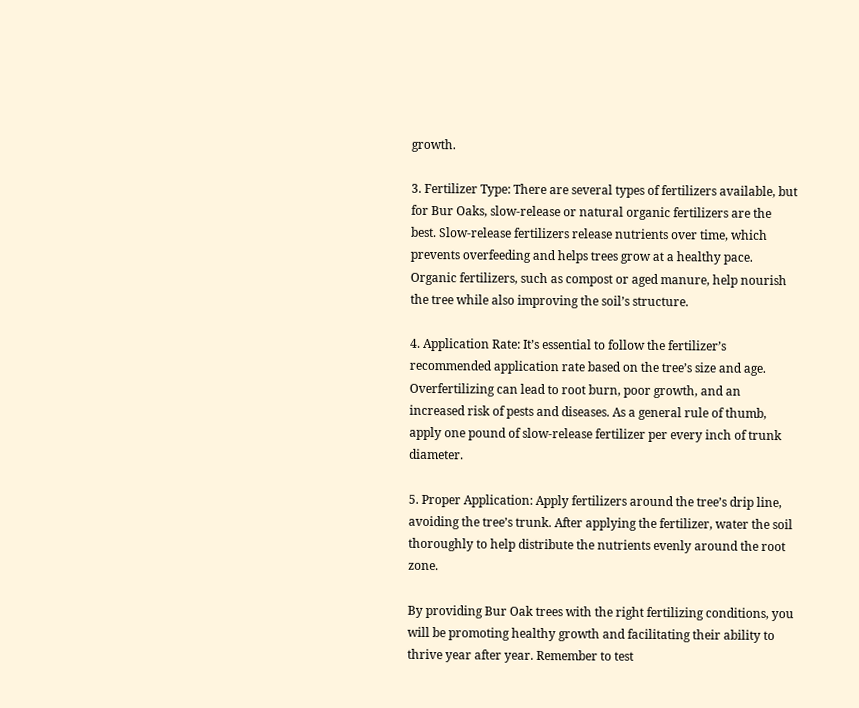growth.

3. Fertilizer Type: There are several types of fertilizers available, but for Bur Oaks, slow-release or natural organic fertilizers are the best. Slow-release fertilizers release nutrients over time, which prevents overfeeding and helps trees grow at a healthy pace. Organic fertilizers, such as compost or aged manure, help nourish the tree while also improving the soil’s structure.

4. Application Rate: It’s essential to follow the fertilizer’s recommended application rate based on the tree’s size and age. Overfertilizing can lead to root burn, poor growth, and an increased risk of pests and diseases. As a general rule of thumb, apply one pound of slow-release fertilizer per every inch of trunk diameter.

5. Proper Application: Apply fertilizers around the tree’s drip line, avoiding the tree’s trunk. After applying the fertilizer, water the soil thoroughly to help distribute the nutrients evenly around the root zone.

By providing Bur Oak trees with the right fertilizing conditions, you will be promoting healthy growth and facilitating their ability to thrive year after year. Remember to test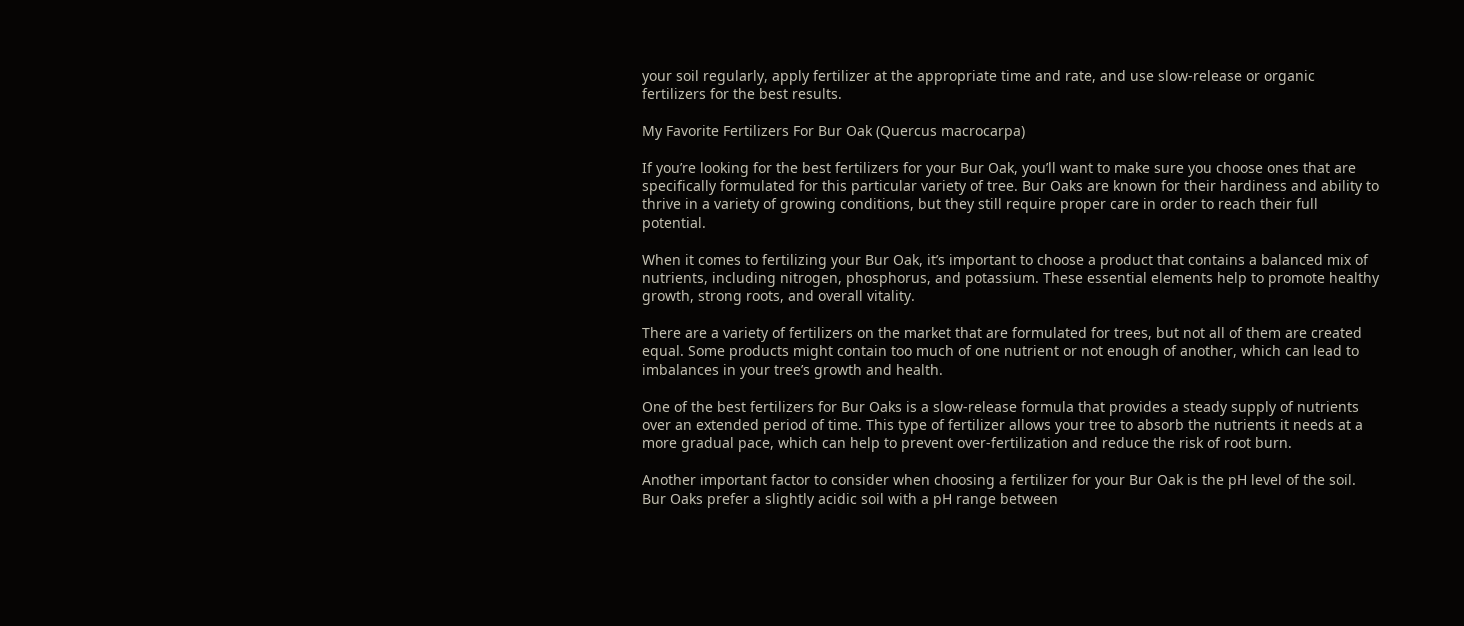your soil regularly, apply fertilizer at the appropriate time and rate, and use slow-release or organic fertilizers for the best results.

My Favorite Fertilizers For Bur Oak (Quercus macrocarpa)

If you’re looking for the best fertilizers for your Bur Oak, you’ll want to make sure you choose ones that are specifically formulated for this particular variety of tree. Bur Oaks are known for their hardiness and ability to thrive in a variety of growing conditions, but they still require proper care in order to reach their full potential.

When it comes to fertilizing your Bur Oak, it’s important to choose a product that contains a balanced mix of nutrients, including nitrogen, phosphorus, and potassium. These essential elements help to promote healthy growth, strong roots, and overall vitality.

There are a variety of fertilizers on the market that are formulated for trees, but not all of them are created equal. Some products might contain too much of one nutrient or not enough of another, which can lead to imbalances in your tree’s growth and health.

One of the best fertilizers for Bur Oaks is a slow-release formula that provides a steady supply of nutrients over an extended period of time. This type of fertilizer allows your tree to absorb the nutrients it needs at a more gradual pace, which can help to prevent over-fertilization and reduce the risk of root burn.

Another important factor to consider when choosing a fertilizer for your Bur Oak is the pH level of the soil. Bur Oaks prefer a slightly acidic soil with a pH range between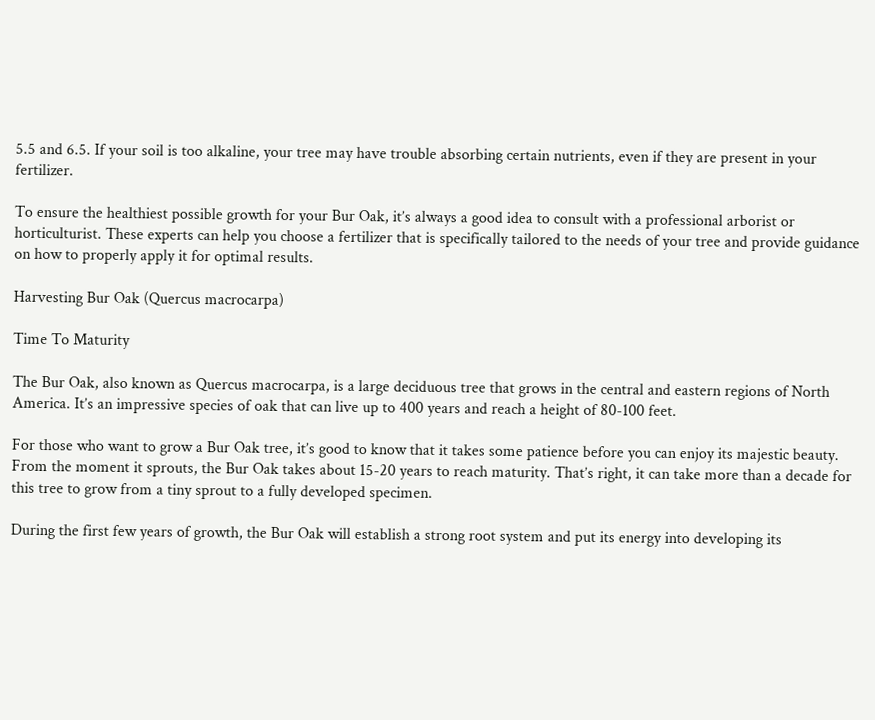5.5 and 6.5. If your soil is too alkaline, your tree may have trouble absorbing certain nutrients, even if they are present in your fertilizer.

To ensure the healthiest possible growth for your Bur Oak, it’s always a good idea to consult with a professional arborist or horticulturist. These experts can help you choose a fertilizer that is specifically tailored to the needs of your tree and provide guidance on how to properly apply it for optimal results.

Harvesting Bur Oak (Quercus macrocarpa)

Time To Maturity

The Bur Oak, also known as Quercus macrocarpa, is a large deciduous tree that grows in the central and eastern regions of North America. It’s an impressive species of oak that can live up to 400 years and reach a height of 80-100 feet.

For those who want to grow a Bur Oak tree, it’s good to know that it takes some patience before you can enjoy its majestic beauty. From the moment it sprouts, the Bur Oak takes about 15-20 years to reach maturity. That’s right, it can take more than a decade for this tree to grow from a tiny sprout to a fully developed specimen.

During the first few years of growth, the Bur Oak will establish a strong root system and put its energy into developing its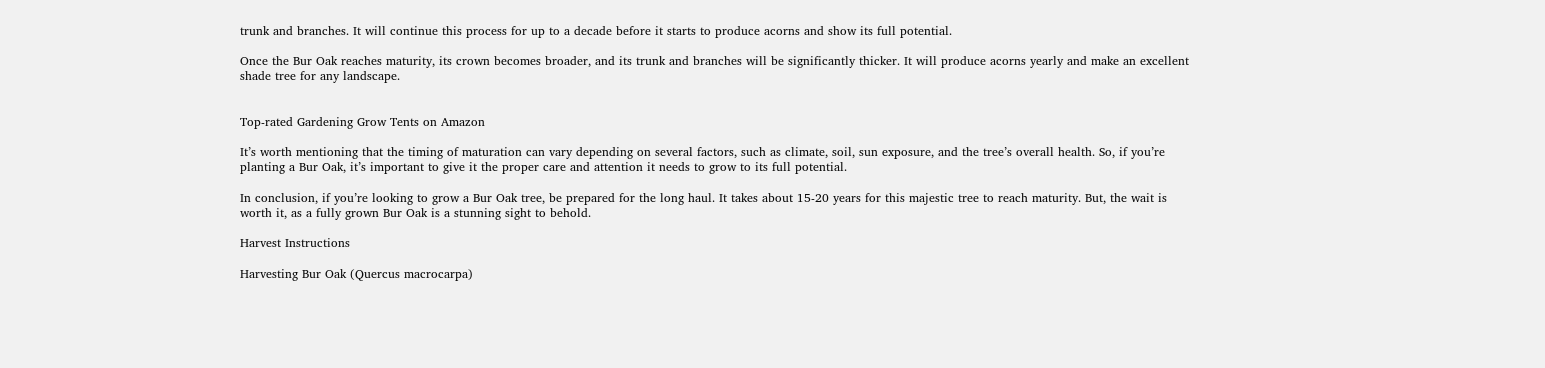trunk and branches. It will continue this process for up to a decade before it starts to produce acorns and show its full potential.

Once the Bur Oak reaches maturity, its crown becomes broader, and its trunk and branches will be significantly thicker. It will produce acorns yearly and make an excellent shade tree for any landscape.


Top-rated Gardening Grow Tents on Amazon

It’s worth mentioning that the timing of maturation can vary depending on several factors, such as climate, soil, sun exposure, and the tree’s overall health. So, if you’re planting a Bur Oak, it’s important to give it the proper care and attention it needs to grow to its full potential.

In conclusion, if you’re looking to grow a Bur Oak tree, be prepared for the long haul. It takes about 15-20 years for this majestic tree to reach maturity. But, the wait is worth it, as a fully grown Bur Oak is a stunning sight to behold.

Harvest Instructions

Harvesting Bur Oak (Quercus macrocarpa)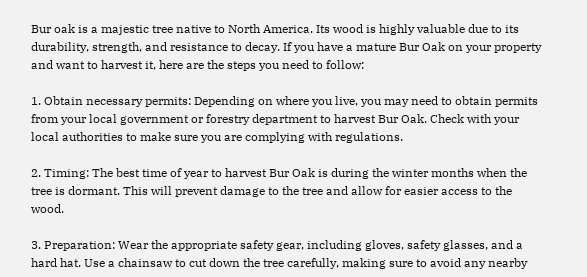Bur oak is a majestic tree native to North America. Its wood is highly valuable due to its durability, strength, and resistance to decay. If you have a mature Bur Oak on your property and want to harvest it, here are the steps you need to follow:

1. Obtain necessary permits: Depending on where you live, you may need to obtain permits from your local government or forestry department to harvest Bur Oak. Check with your local authorities to make sure you are complying with regulations.

2. Timing: The best time of year to harvest Bur Oak is during the winter months when the tree is dormant. This will prevent damage to the tree and allow for easier access to the wood.

3. Preparation: Wear the appropriate safety gear, including gloves, safety glasses, and a hard hat. Use a chainsaw to cut down the tree carefully, making sure to avoid any nearby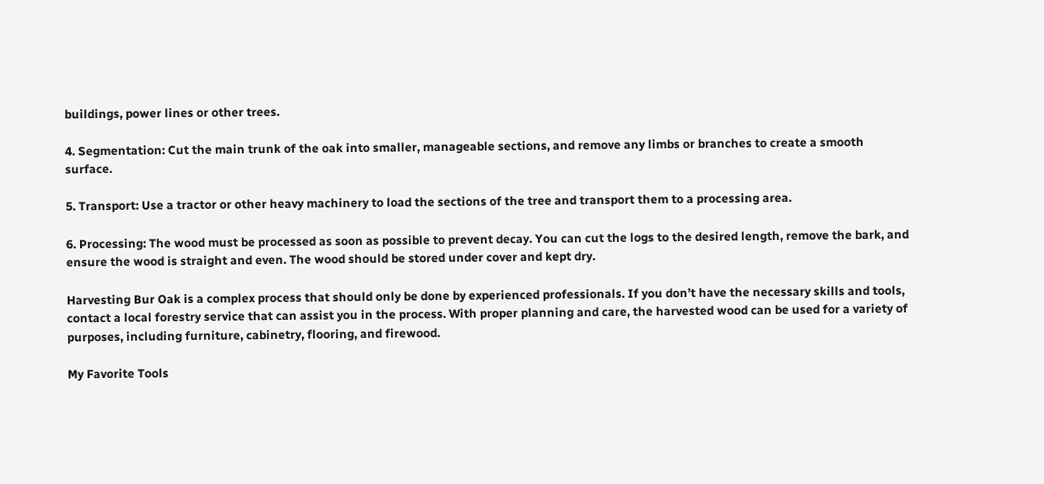buildings, power lines or other trees.

4. Segmentation: Cut the main trunk of the oak into smaller, manageable sections, and remove any limbs or branches to create a smooth surface.

5. Transport: Use a tractor or other heavy machinery to load the sections of the tree and transport them to a processing area.

6. Processing: The wood must be processed as soon as possible to prevent decay. You can cut the logs to the desired length, remove the bark, and ensure the wood is straight and even. The wood should be stored under cover and kept dry.

Harvesting Bur Oak is a complex process that should only be done by experienced professionals. If you don’t have the necessary skills and tools, contact a local forestry service that can assist you in the process. With proper planning and care, the harvested wood can be used for a variety of purposes, including furniture, cabinetry, flooring, and firewood.

My Favorite Tools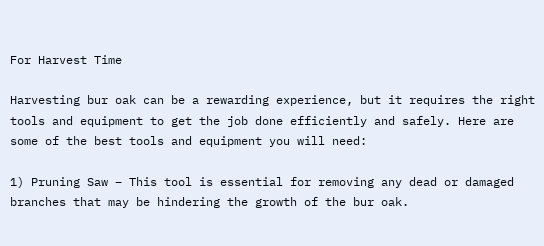For Harvest Time

Harvesting bur oak can be a rewarding experience, but it requires the right tools and equipment to get the job done efficiently and safely. Here are some of the best tools and equipment you will need:

1) Pruning Saw – This tool is essential for removing any dead or damaged branches that may be hindering the growth of the bur oak.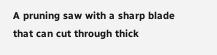A pruning saw with a sharp blade that can cut through thick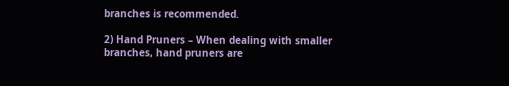branches is recommended.

2) Hand Pruners – When dealing with smaller branches, hand pruners are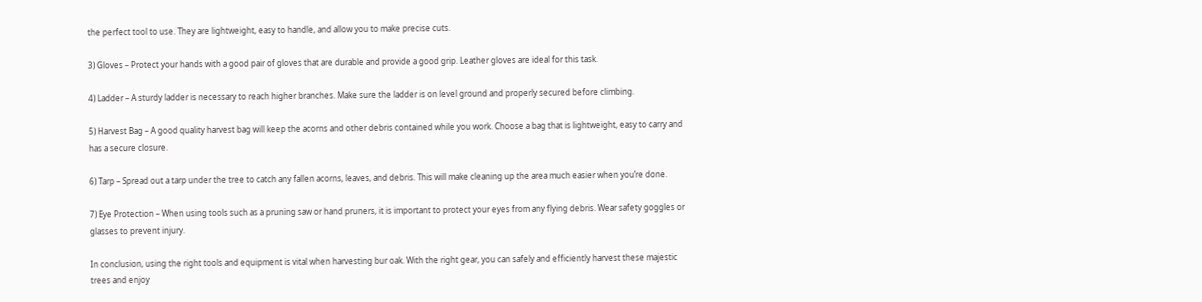the perfect tool to use. They are lightweight, easy to handle, and allow you to make precise cuts.

3) Gloves – Protect your hands with a good pair of gloves that are durable and provide a good grip. Leather gloves are ideal for this task.

4) Ladder – A sturdy ladder is necessary to reach higher branches. Make sure the ladder is on level ground and properly secured before climbing.

5) Harvest Bag – A good quality harvest bag will keep the acorns and other debris contained while you work. Choose a bag that is lightweight, easy to carry and has a secure closure.

6) Tarp – Spread out a tarp under the tree to catch any fallen acorns, leaves, and debris. This will make cleaning up the area much easier when you’re done.

7) Eye Protection – When using tools such as a pruning saw or hand pruners, it is important to protect your eyes from any flying debris. Wear safety goggles or glasses to prevent injury.

In conclusion, using the right tools and equipment is vital when harvesting bur oak. With the right gear, you can safely and efficiently harvest these majestic trees and enjoy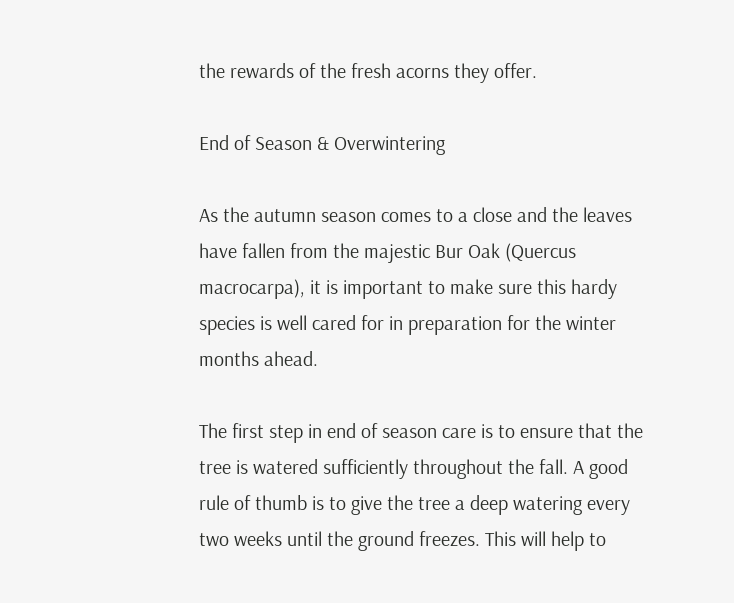the rewards of the fresh acorns they offer.

End of Season & Overwintering

As the autumn season comes to a close and the leaves have fallen from the majestic Bur Oak (Quercus macrocarpa), it is important to make sure this hardy species is well cared for in preparation for the winter months ahead.

The first step in end of season care is to ensure that the tree is watered sufficiently throughout the fall. A good rule of thumb is to give the tree a deep watering every two weeks until the ground freezes. This will help to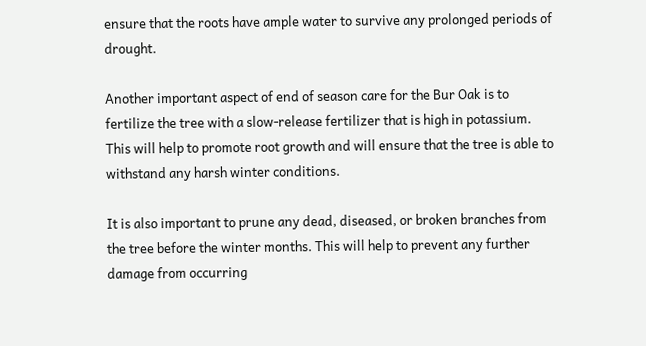ensure that the roots have ample water to survive any prolonged periods of drought.

Another important aspect of end of season care for the Bur Oak is to fertilize the tree with a slow-release fertilizer that is high in potassium. This will help to promote root growth and will ensure that the tree is able to withstand any harsh winter conditions.

It is also important to prune any dead, diseased, or broken branches from the tree before the winter months. This will help to prevent any further damage from occurring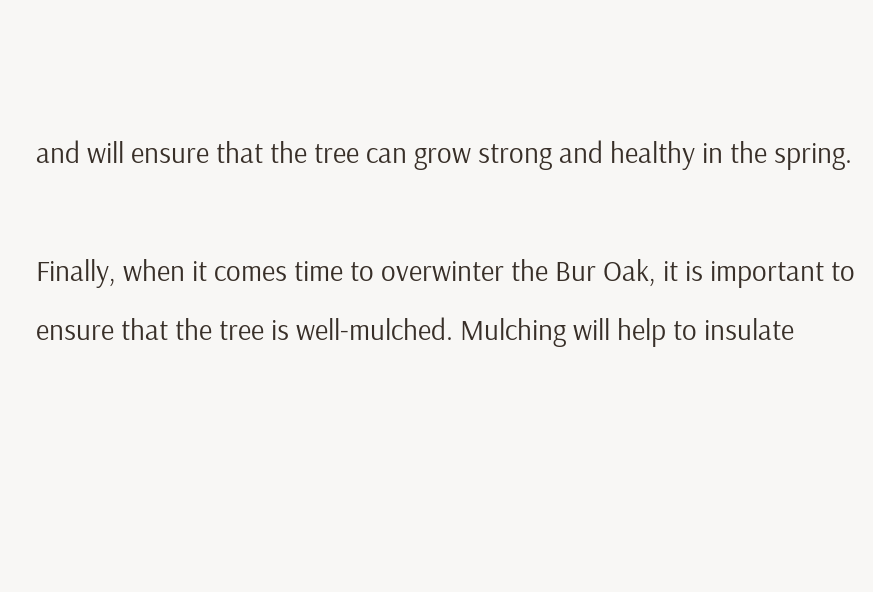and will ensure that the tree can grow strong and healthy in the spring.

Finally, when it comes time to overwinter the Bur Oak, it is important to ensure that the tree is well-mulched. Mulching will help to insulate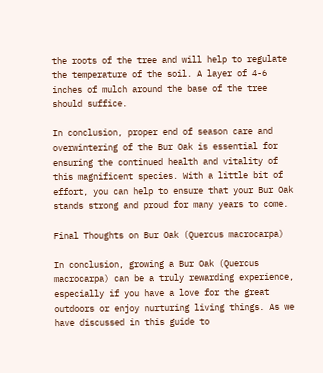the roots of the tree and will help to regulate the temperature of the soil. A layer of 4-6 inches of mulch around the base of the tree should suffice.

In conclusion, proper end of season care and overwintering of the Bur Oak is essential for ensuring the continued health and vitality of this magnificent species. With a little bit of effort, you can help to ensure that your Bur Oak stands strong and proud for many years to come.

Final Thoughts on Bur Oak (Quercus macrocarpa)

In conclusion, growing a Bur Oak (Quercus macrocarpa) can be a truly rewarding experience, especially if you have a love for the great outdoors or enjoy nurturing living things. As we have discussed in this guide to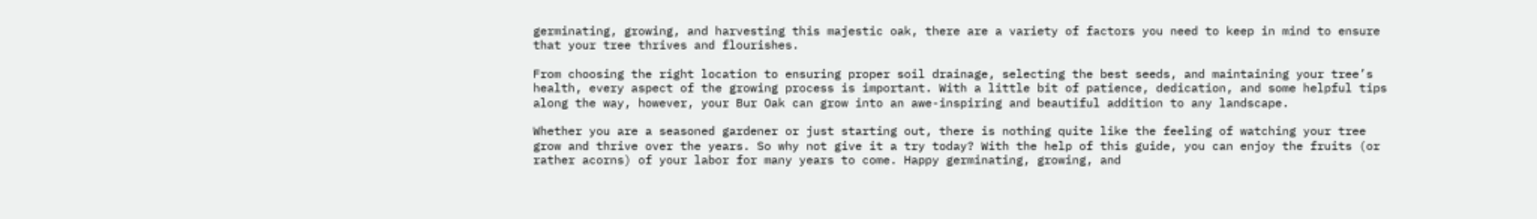germinating, growing, and harvesting this majestic oak, there are a variety of factors you need to keep in mind to ensure that your tree thrives and flourishes.

From choosing the right location to ensuring proper soil drainage, selecting the best seeds, and maintaining your tree’s health, every aspect of the growing process is important. With a little bit of patience, dedication, and some helpful tips along the way, however, your Bur Oak can grow into an awe-inspiring and beautiful addition to any landscape.

Whether you are a seasoned gardener or just starting out, there is nothing quite like the feeling of watching your tree grow and thrive over the years. So why not give it a try today? With the help of this guide, you can enjoy the fruits (or rather acorns) of your labor for many years to come. Happy germinating, growing, and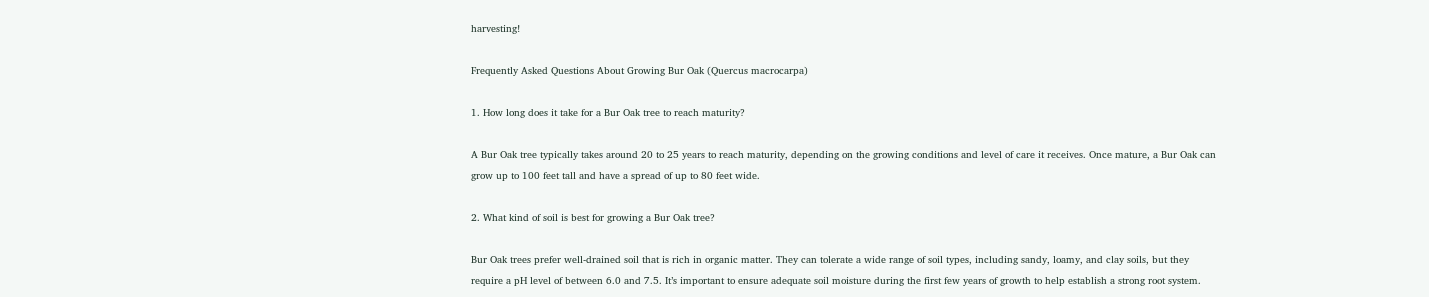harvesting!

Frequently Asked Questions About Growing Bur Oak (Quercus macrocarpa)

1. How long does it take for a Bur Oak tree to reach maturity?

A Bur Oak tree typically takes around 20 to 25 years to reach maturity, depending on the growing conditions and level of care it receives. Once mature, a Bur Oak can grow up to 100 feet tall and have a spread of up to 80 feet wide.

2. What kind of soil is best for growing a Bur Oak tree?

Bur Oak trees prefer well-drained soil that is rich in organic matter. They can tolerate a wide range of soil types, including sandy, loamy, and clay soils, but they require a pH level of between 6.0 and 7.5. It’s important to ensure adequate soil moisture during the first few years of growth to help establish a strong root system.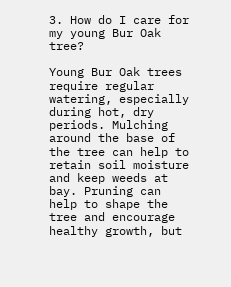3. How do I care for my young Bur Oak tree?

Young Bur Oak trees require regular watering, especially during hot, dry periods. Mulching around the base of the tree can help to retain soil moisture and keep weeds at bay. Pruning can help to shape the tree and encourage healthy growth, but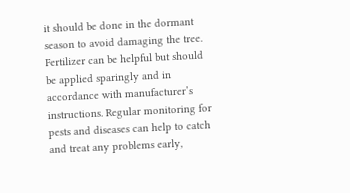it should be done in the dormant season to avoid damaging the tree. Fertilizer can be helpful but should be applied sparingly and in accordance with manufacturer’s instructions. Regular monitoring for pests and diseases can help to catch and treat any problems early,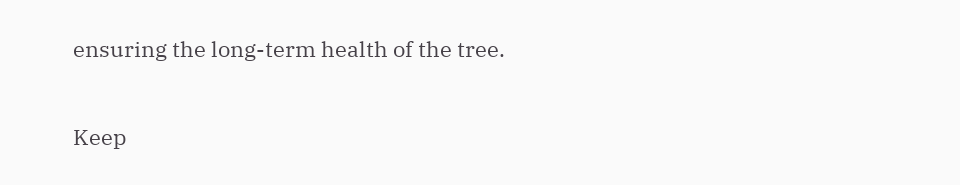ensuring the long-term health of the tree.

Keep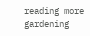reading more gardening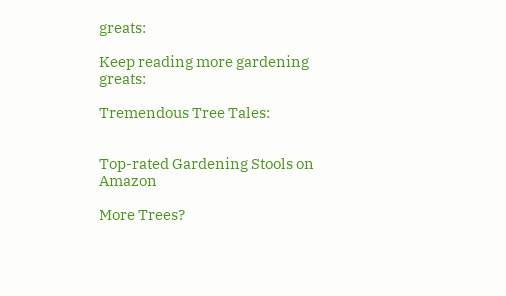greats:

Keep reading more gardening greats:

Tremendous Tree Tales:


Top-rated Gardening Stools on Amazon

More Trees?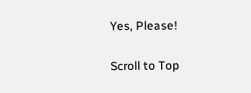Yes, Please!

Scroll to Top